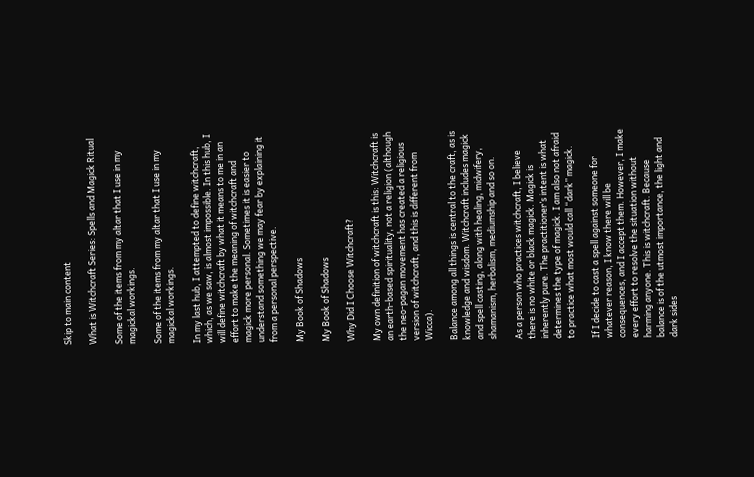Skip to main content

What is Witchcraft Series: Spells and Magick Ritual

Some of the items from my altar that I use in my magickal workings.

Some of the items from my altar that I use in my magickal workings.

In my last hub, I attempted to define witchcraft, which, as we saw, is almost impossible. In this hub, I will define witchcraft by what it means to me in an effort to make the meaning of witchcraft and magick more personal. Sometimes it is easier to understand something we may fear by explaining it from a personal perspective.

My Book of Shadows

My Book of Shadows

Why Did I Choose Witchcraft?

My own definition of witchcraft is this: Witchcraft is an earth-based spirituality, not a religion (although the neo-pagan movement has created a religious version of witchcraft, and this is different from Wicca).

Balance among all things is central to the craft, as is knowledge and wisdom. Witchcraft includes magick and spell casting, along with healing, midwifery, shamanism, herbalism, mediumship and so on.

As a person who practices witchcraft, I believe there is no white or black magick. Magick is inherently pure. The practitioner’s intent is what determines the type of magick. I am also not afraid to practice what most would call “dark” magick.

If I decide to cast a spell against someone for whatever reason, I know there will be consequences, and I accept them. However, I make every effort to resolve the situation without harming anyone. This is witchcraft. Because balance is of the utmost importance, the light and dark sides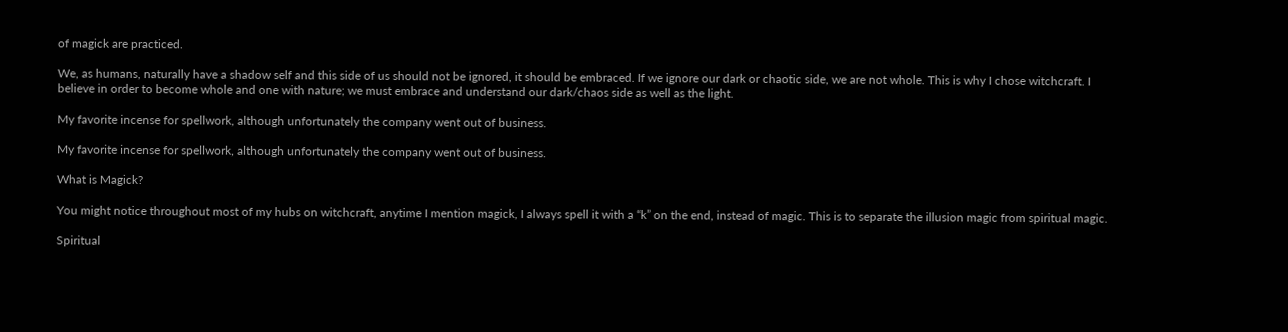of magick are practiced.

We, as humans, naturally have a shadow self and this side of us should not be ignored, it should be embraced. If we ignore our dark or chaotic side, we are not whole. This is why I chose witchcraft. I believe in order to become whole and one with nature; we must embrace and understand our dark/chaos side as well as the light.

My favorite incense for spellwork, although unfortunately the company went out of business.

My favorite incense for spellwork, although unfortunately the company went out of business.

What is Magick?

You might notice throughout most of my hubs on witchcraft, anytime I mention magick, I always spell it with a “k” on the end, instead of magic. This is to separate the illusion magic from spiritual magic.

Spiritual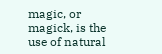magic, or magick, is the use of natural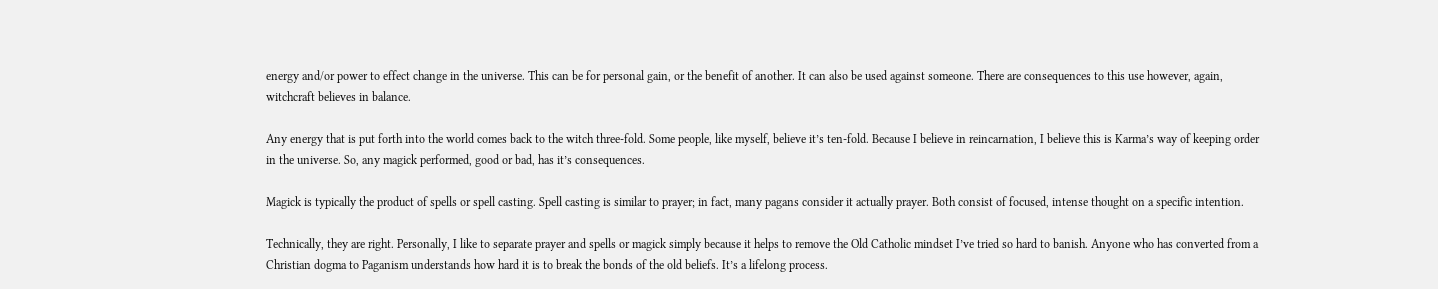energy and/or power to effect change in the universe. This can be for personal gain, or the benefit of another. It can also be used against someone. There are consequences to this use however, again, witchcraft believes in balance.

Any energy that is put forth into the world comes back to the witch three-fold. Some people, like myself, believe it’s ten-fold. Because I believe in reincarnation, I believe this is Karma’s way of keeping order in the universe. So, any magick performed, good or bad, has it’s consequences.

Magick is typically the product of spells or spell casting. Spell casting is similar to prayer; in fact, many pagans consider it actually prayer. Both consist of focused, intense thought on a specific intention.

Technically, they are right. Personally, I like to separate prayer and spells or magick simply because it helps to remove the Old Catholic mindset I’ve tried so hard to banish. Anyone who has converted from a Christian dogma to Paganism understands how hard it is to break the bonds of the old beliefs. It’s a lifelong process.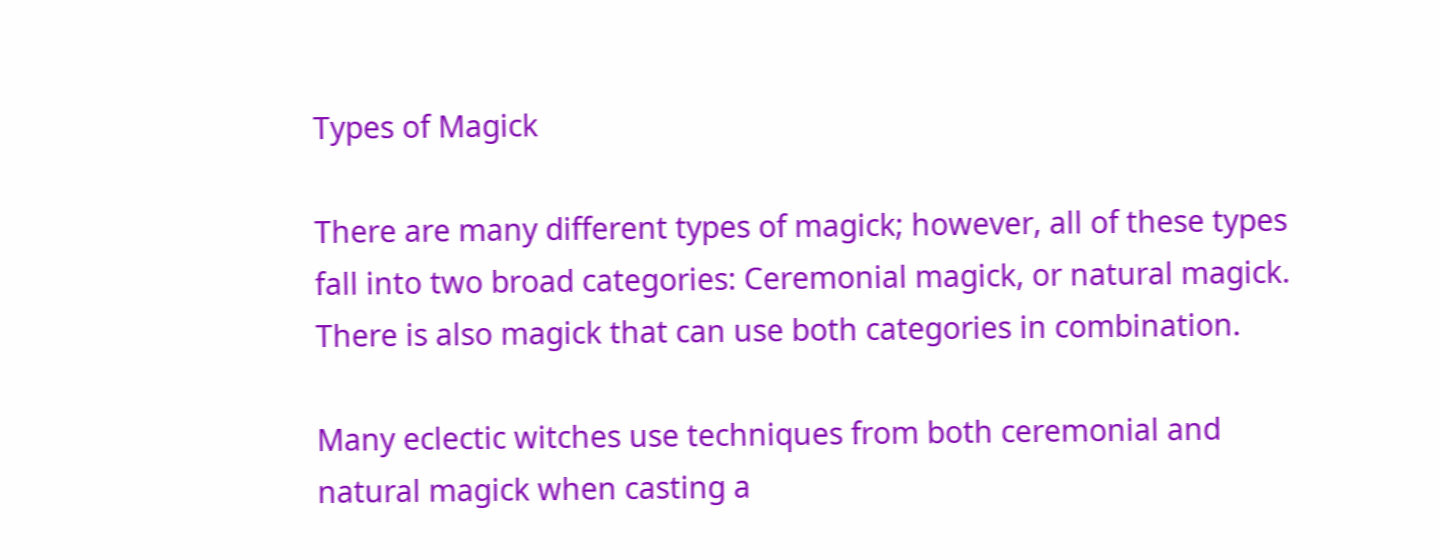Types of Magick

There are many different types of magick; however, all of these types fall into two broad categories: Ceremonial magick, or natural magick. There is also magick that can use both categories in combination.

Many eclectic witches use techniques from both ceremonial and natural magick when casting a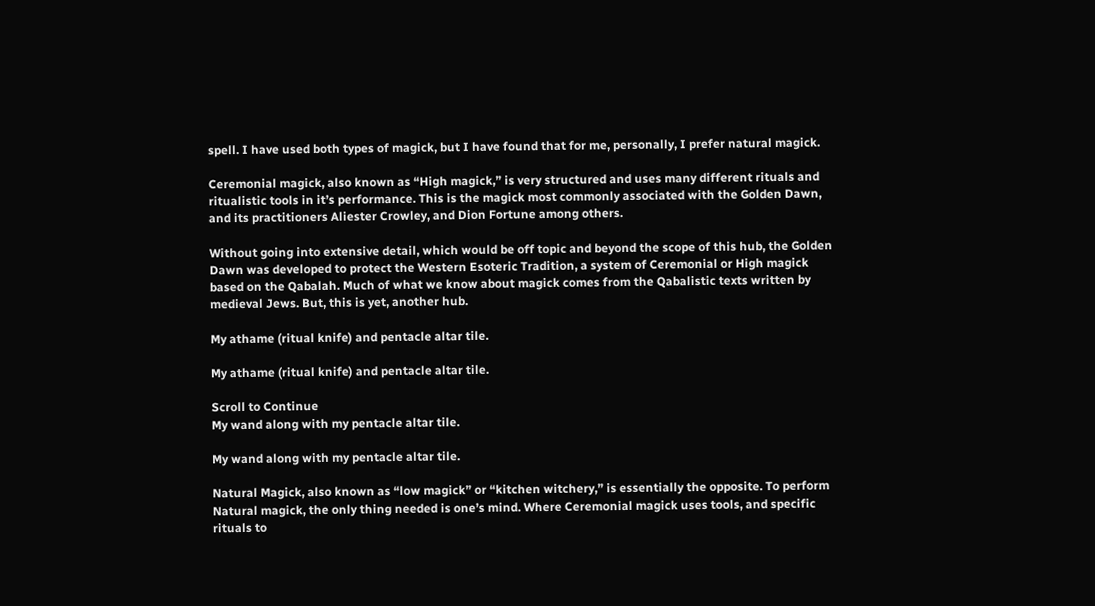spell. I have used both types of magick, but I have found that for me, personally, I prefer natural magick.

Ceremonial magick, also known as “High magick,” is very structured and uses many different rituals and ritualistic tools in it’s performance. This is the magick most commonly associated with the Golden Dawn, and its practitioners Aliester Crowley, and Dion Fortune among others.

Without going into extensive detail, which would be off topic and beyond the scope of this hub, the Golden Dawn was developed to protect the Western Esoteric Tradition, a system of Ceremonial or High magick based on the Qabalah. Much of what we know about magick comes from the Qabalistic texts written by medieval Jews. But, this is yet, another hub.

My athame (ritual knife) and pentacle altar tile.

My athame (ritual knife) and pentacle altar tile.

Scroll to Continue
My wand along with my pentacle altar tile.

My wand along with my pentacle altar tile.

Natural Magick, also known as “low magick” or “kitchen witchery,” is essentially the opposite. To perform Natural magick, the only thing needed is one’s mind. Where Ceremonial magick uses tools, and specific rituals to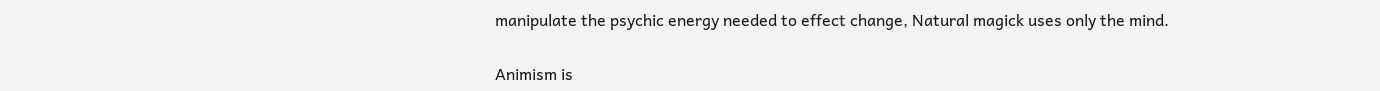manipulate the psychic energy needed to effect change, Natural magick uses only the mind.

Animism is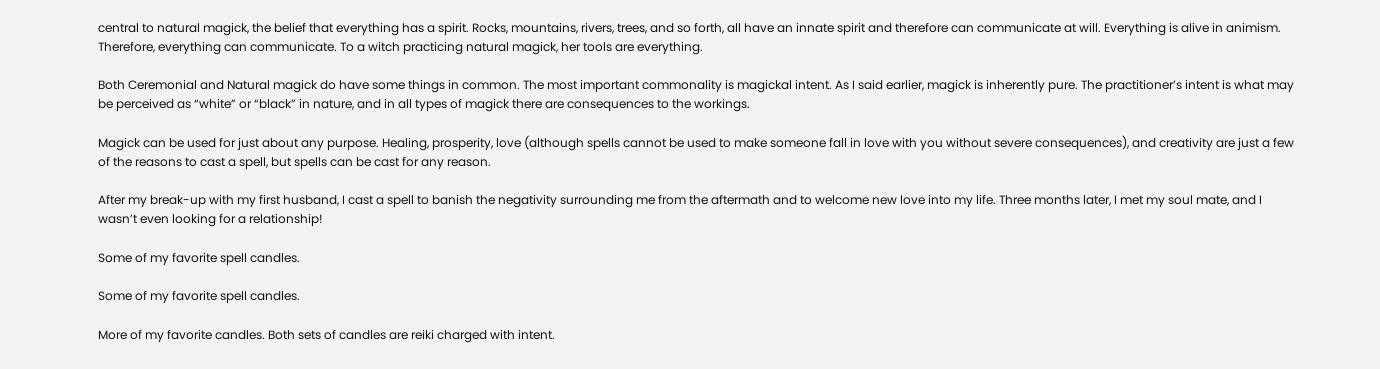central to natural magick, the belief that everything has a spirit. Rocks, mountains, rivers, trees, and so forth, all have an innate spirit and therefore can communicate at will. Everything is alive in animism. Therefore, everything can communicate. To a witch practicing natural magick, her tools are everything.

Both Ceremonial and Natural magick do have some things in common. The most important commonality is magickal intent. As I said earlier, magick is inherently pure. The practitioner’s intent is what may be perceived as “white” or “black” in nature, and in all types of magick there are consequences to the workings.

Magick can be used for just about any purpose. Healing, prosperity, love (although spells cannot be used to make someone fall in love with you without severe consequences), and creativity are just a few of the reasons to cast a spell, but spells can be cast for any reason.

After my break-up with my first husband, I cast a spell to banish the negativity surrounding me from the aftermath and to welcome new love into my life. Three months later, I met my soul mate, and I wasn’t even looking for a relationship!

Some of my favorite spell candles.

Some of my favorite spell candles.

More of my favorite candles. Both sets of candles are reiki charged with intent.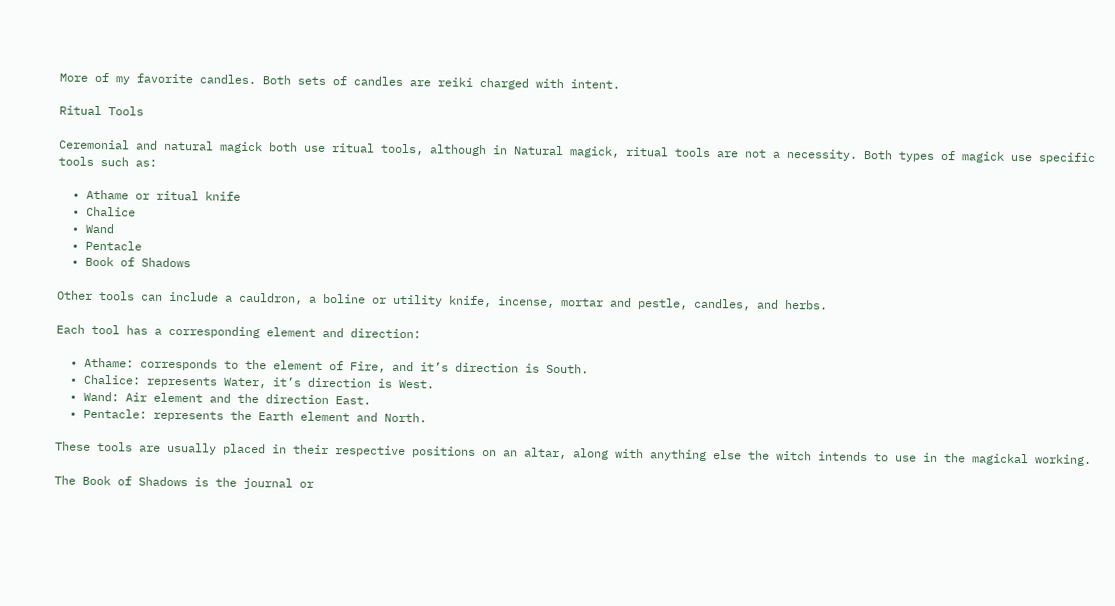More of my favorite candles. Both sets of candles are reiki charged with intent.

Ritual Tools

Ceremonial and natural magick both use ritual tools, although in Natural magick, ritual tools are not a necessity. Both types of magick use specific tools such as:

  • Athame or ritual knife
  • Chalice
  • Wand
  • Pentacle
  • Book of Shadows

Other tools can include a cauldron, a boline or utility knife, incense, mortar and pestle, candles, and herbs.

Each tool has a corresponding element and direction:

  • Athame: corresponds to the element of Fire, and it’s direction is South.
  • Chalice: represents Water, it’s direction is West.
  • Wand: Air element and the direction East.
  • Pentacle: represents the Earth element and North.

These tools are usually placed in their respective positions on an altar, along with anything else the witch intends to use in the magickal working.

The Book of Shadows is the journal or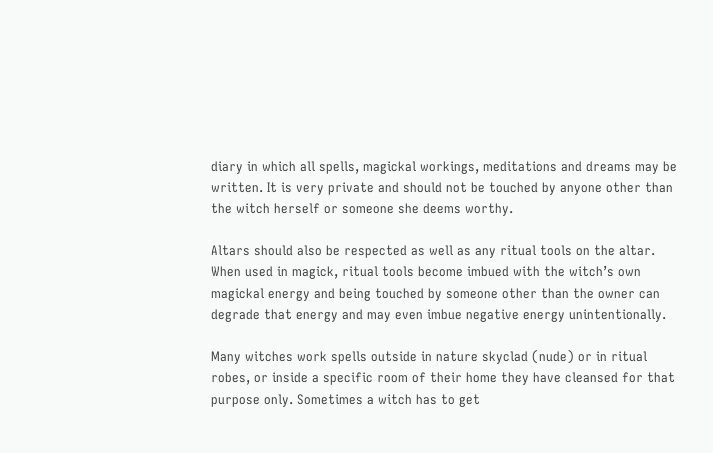diary in which all spells, magickal workings, meditations and dreams may be written. It is very private and should not be touched by anyone other than the witch herself or someone she deems worthy.

Altars should also be respected as well as any ritual tools on the altar. When used in magick, ritual tools become imbued with the witch’s own magickal energy and being touched by someone other than the owner can degrade that energy and may even imbue negative energy unintentionally.

Many witches work spells outside in nature skyclad (nude) or in ritual robes, or inside a specific room of their home they have cleansed for that purpose only. Sometimes a witch has to get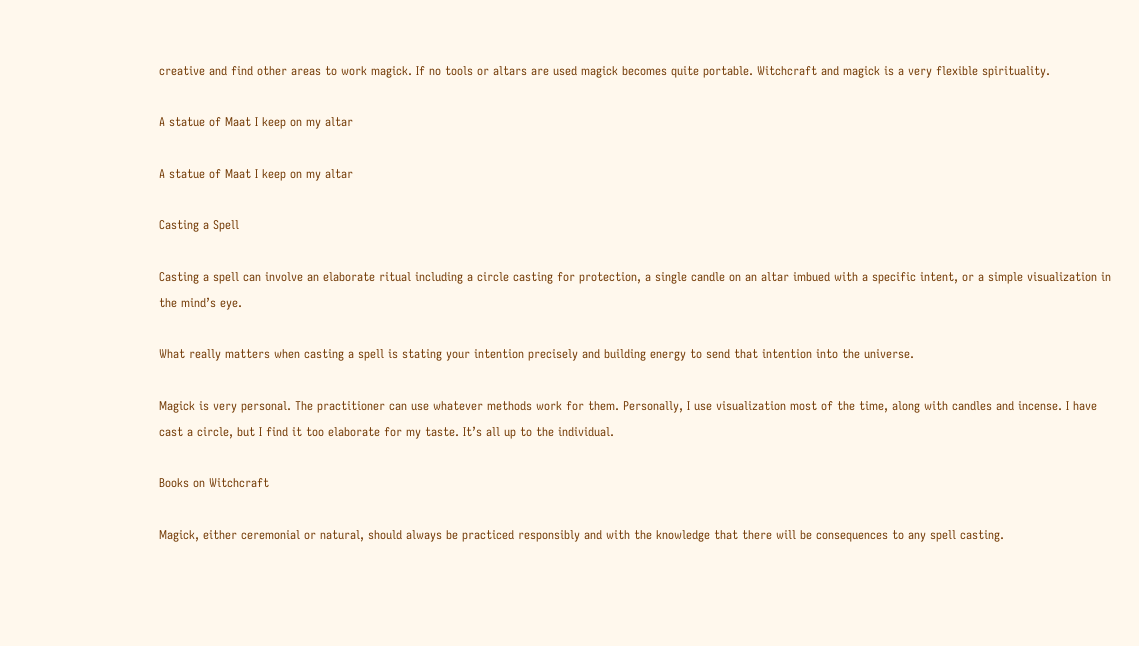creative and find other areas to work magick. If no tools or altars are used magick becomes quite portable. Witchcraft and magick is a very flexible spirituality.

A statue of Maat I keep on my altar

A statue of Maat I keep on my altar

Casting a Spell

Casting a spell can involve an elaborate ritual including a circle casting for protection, a single candle on an altar imbued with a specific intent, or a simple visualization in the mind’s eye.

What really matters when casting a spell is stating your intention precisely and building energy to send that intention into the universe.

Magick is very personal. The practitioner can use whatever methods work for them. Personally, I use visualization most of the time, along with candles and incense. I have cast a circle, but I find it too elaborate for my taste. It’s all up to the individual.

Books on Witchcraft

Magick, either ceremonial or natural, should always be practiced responsibly and with the knowledge that there will be consequences to any spell casting.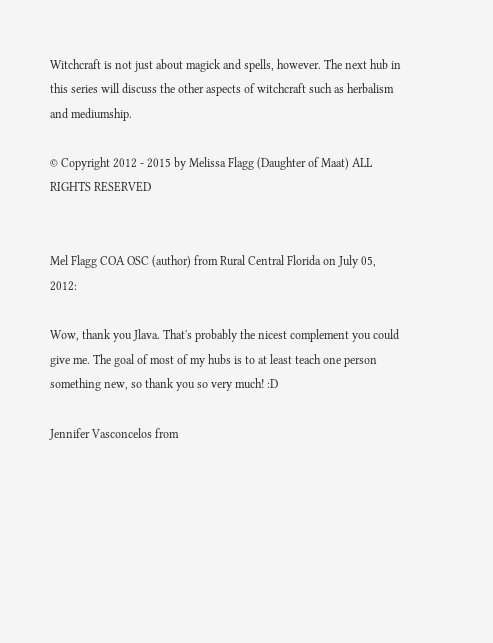Witchcraft is not just about magick and spells, however. The next hub in this series will discuss the other aspects of witchcraft such as herbalism and mediumship.

© Copyright 2012 - 2015 by Melissa Flagg (Daughter of Maat) ALL RIGHTS RESERVED


Mel Flagg COA OSC (author) from Rural Central Florida on July 05, 2012:

Wow, thank you Jlava. That's probably the nicest complement you could give me. The goal of most of my hubs is to at least teach one person something new, so thank you so very much! :D

Jennifer Vasconcelos from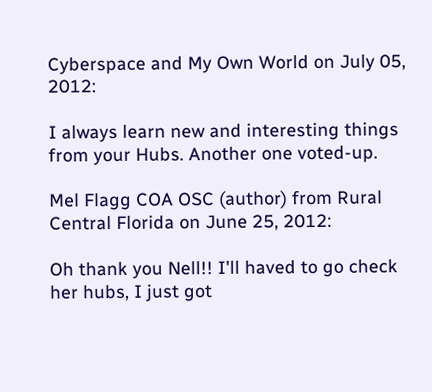Cyberspace and My Own World on July 05, 2012:

I always learn new and interesting things from your Hubs. Another one voted-up.

Mel Flagg COA OSC (author) from Rural Central Florida on June 25, 2012:

Oh thank you Nell!! I'll haved to go check her hubs, I just got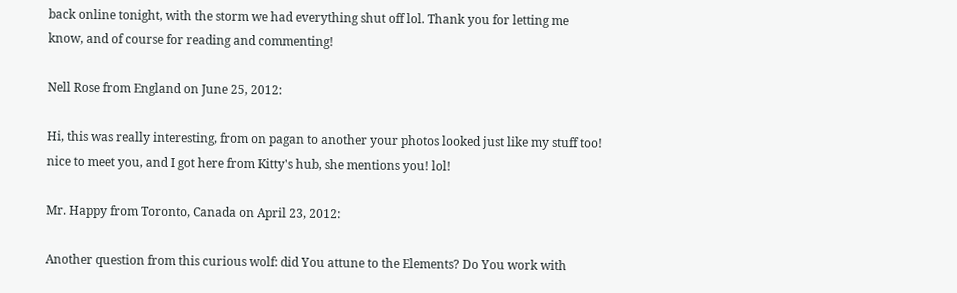back online tonight, with the storm we had everything shut off lol. Thank you for letting me know, and of course for reading and commenting!

Nell Rose from England on June 25, 2012:

Hi, this was really interesting, from on pagan to another your photos looked just like my stuff too! nice to meet you, and I got here from Kitty's hub, she mentions you! lol!

Mr. Happy from Toronto, Canada on April 23, 2012:

Another question from this curious wolf: did You attune to the Elements? Do You work with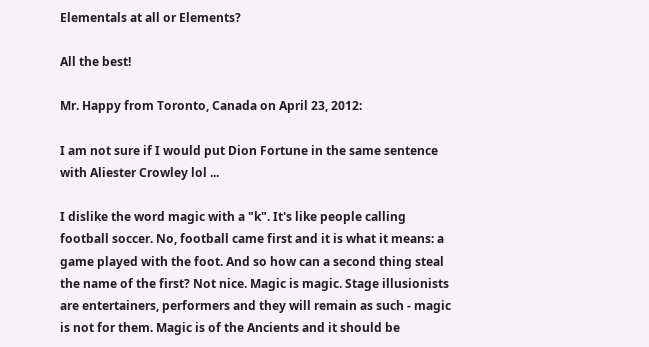Elementals at all or Elements?

All the best!

Mr. Happy from Toronto, Canada on April 23, 2012:

I am not sure if I would put Dion Fortune in the same sentence with Aliester Crowley lol ...

I dislike the word magic with a "k". It's like people calling football soccer. No, football came first and it is what it means: a game played with the foot. And so how can a second thing steal the name of the first? Not nice. Magic is magic. Stage illusionists are entertainers, performers and they will remain as such - magic is not for them. Magic is of the Ancients and it should be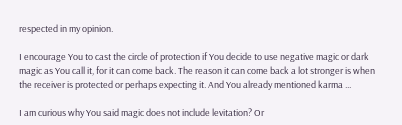respected in my opinion.

I encourage You to cast the circle of protection if You decide to use negative magic or dark magic as You call it, for it can come back. The reason it can come back a lot stronger is when the receiver is protected or perhaps expecting it. And You already mentioned karma ...

I am curious why You said magic does not include levitation? Or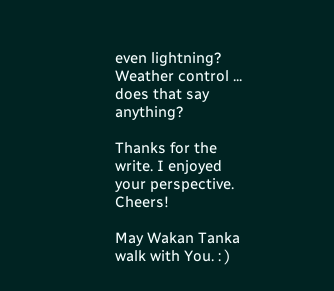even lightning? Weather control ... does that say anything?

Thanks for the write. I enjoyed your perspective. Cheers!

May Wakan Tanka walk with You. : )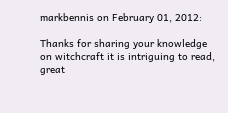markbennis on February 01, 2012:

Thanks for sharing your knowledge on witchcraft it is intriguing to read, great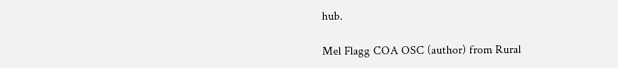hub.

Mel Flagg COA OSC (author) from Rural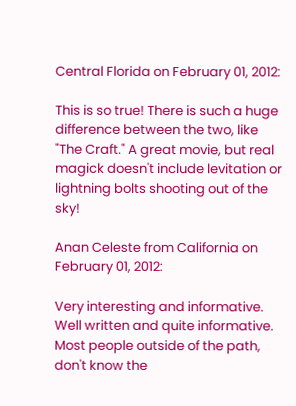Central Florida on February 01, 2012:

This is so true! There is such a huge difference between the two, like "The Craft." A great movie, but real magick doesn't include levitation or lightning bolts shooting out of the sky!

Anan Celeste from California on February 01, 2012:

Very interesting and informative. Well written and quite informative. Most people outside of the path, don't know the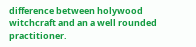difference between holywood witchcraft and an a well rounded practitioner.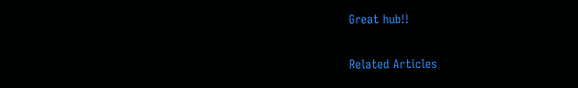Great hub!!

Related Articles